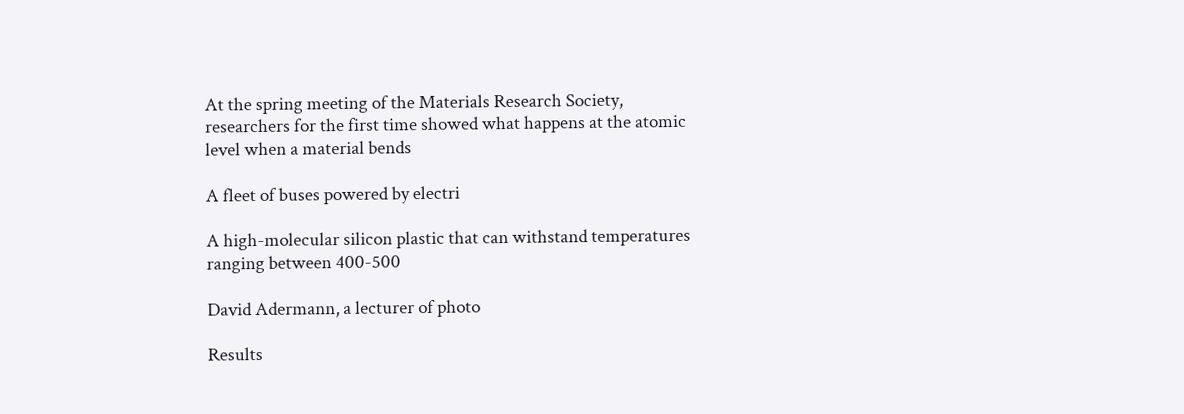At the spring meeting of the Materials Research Society, researchers for the first time showed what happens at the atomic level when a material bends

A fleet of buses powered by electri

A high-molecular silicon plastic that can withstand temperatures ranging between 400-500

David Adermann, a lecturer of photo

Results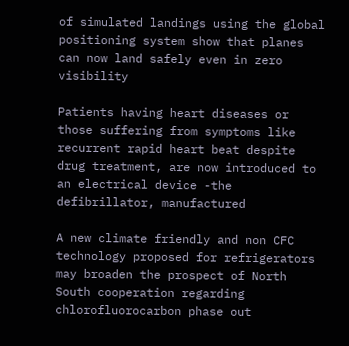of simulated landings using the global positioning system show that planes can now land safely even in zero visibility

Patients having heart diseases or those suffering from symptoms like recurrent rapid heart beat despite drug treatment, are now introduced to an electrical device -the defibrillator, manufactured

A new climate friendly and non CFC technology proposed for refrigerators may broaden the prospect of North South cooperation regarding chlorofluorocarbon phase out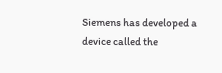Siemens has developed a device called the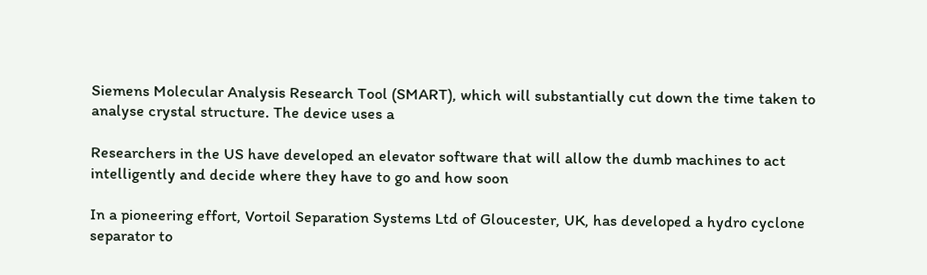Siemens Molecular Analysis Research Tool (SMART), which will substantially cut down the time taken to analyse crystal structure. The device uses a

Researchers in the US have developed an elevator software that will allow the dumb machines to act intelligently and decide where they have to go and how soon

In a pioneering effort, Vortoil Separation Systems Ltd of Gloucester, UK, has developed a hydro cyclone separator to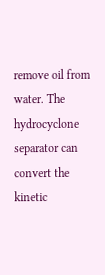remove oil from water. The hydrocyclone separator can convert the kinetic